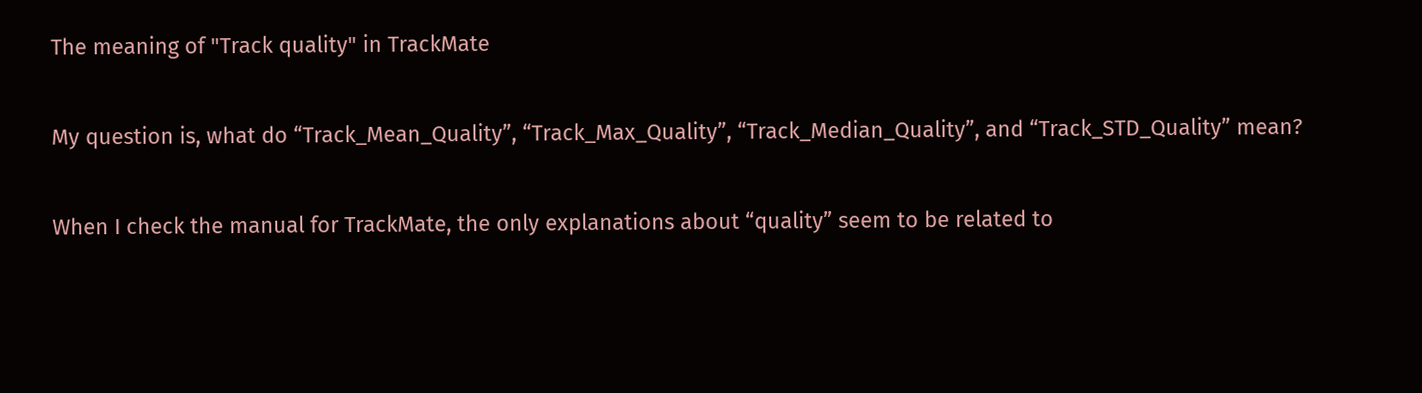The meaning of "Track quality" in TrackMate

My question is, what do “Track_Mean_Quality”, “Track_Max_Quality”, “Track_Median_Quality”, and “Track_STD_Quality” mean?

When I check the manual for TrackMate, the only explanations about “quality” seem to be related to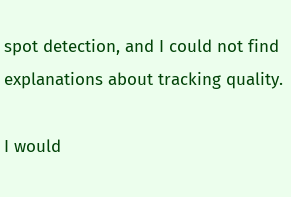spot detection, and I could not find explanations about tracking quality.

I would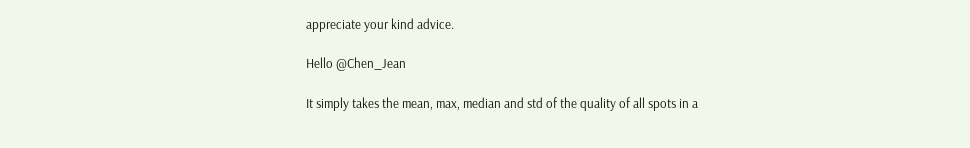appreciate your kind advice.

Hello @Chen_Jean

It simply takes the mean, max, median and std of the quality of all spots in a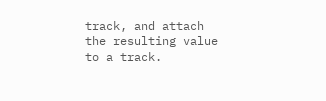track, and attach the resulting value to a track.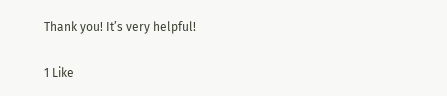Thank you! It’s very helpful!

1 Like